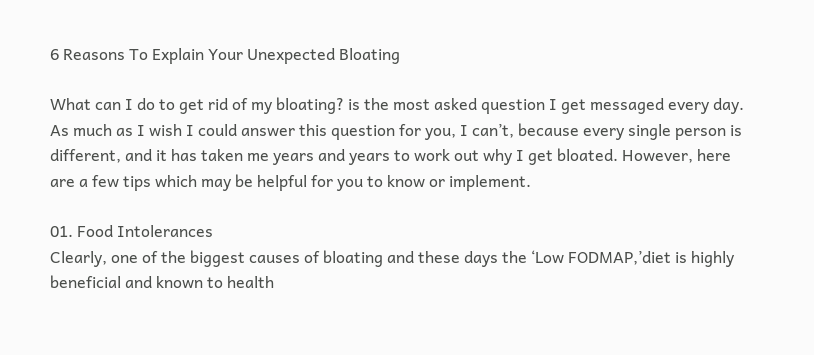6 Reasons To Explain Your Unexpected Bloating

What can I do to get rid of my bloating? is the most asked question I get messaged every day. As much as I wish I could answer this question for you, I can’t, because every single person is different, and it has taken me years and years to work out why I get bloated. However, here are a few tips which may be helpful for you to know or implement.

01. Food Intolerances
Clearly, one of the biggest causes of bloating and these days the ‘Low FODMAP,’diet is highly beneficial and known to health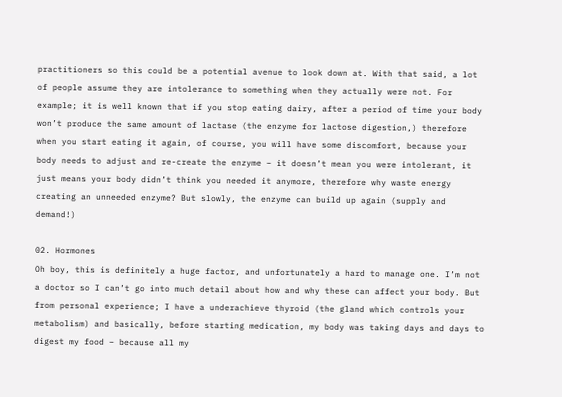practitioners so this could be a potential avenue to look down at. With that said, a lot of people assume they are intolerance to something when they actually were not. For example; it is well known that if you stop eating dairy, after a period of time your body won’t produce the same amount of lactase (the enzyme for lactose digestion,) therefore when you start eating it again, of course, you will have some discomfort, because your body needs to adjust and re-create the enzyme – it doesn’t mean you were intolerant, it just means your body didn’t think you needed it anymore, therefore why waste energy creating an unneeded enzyme? But slowly, the enzyme can build up again (supply and demand!)

02. Hormones
Oh boy, this is definitely a huge factor, and unfortunately a hard to manage one. I’m not a doctor so I can’t go into much detail about how and why these can affect your body. But from personal experience; I have a underachieve thyroid (the gland which controls your metabolism) and basically, before starting medication, my body was taking days and days to digest my food – because all my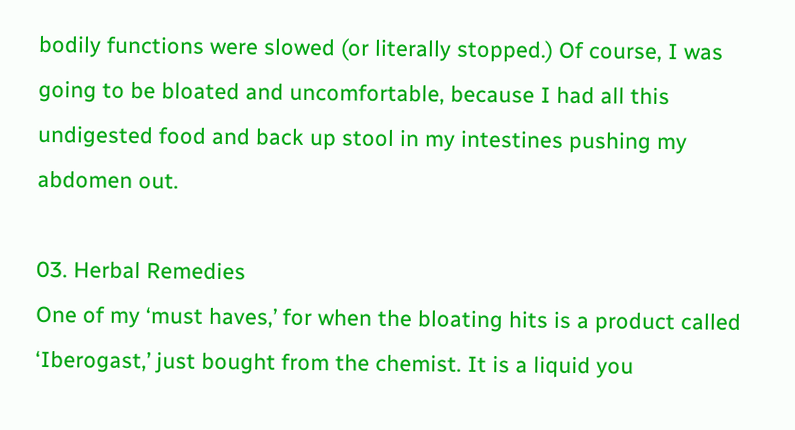bodily functions were slowed (or literally stopped.) Of course, I was going to be bloated and uncomfortable, because I had all this undigested food and back up stool in my intestines pushing my abdomen out.

03. Herbal Remedies
One of my ‘must haves,’ for when the bloating hits is a product called ‘Iberogast,’ just bought from the chemist. It is a liquid you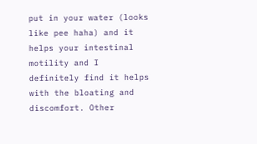put in your water (looks like pee haha) and it helps your intestinal motility and I definitely find it helps with the bloating and discomfort. Other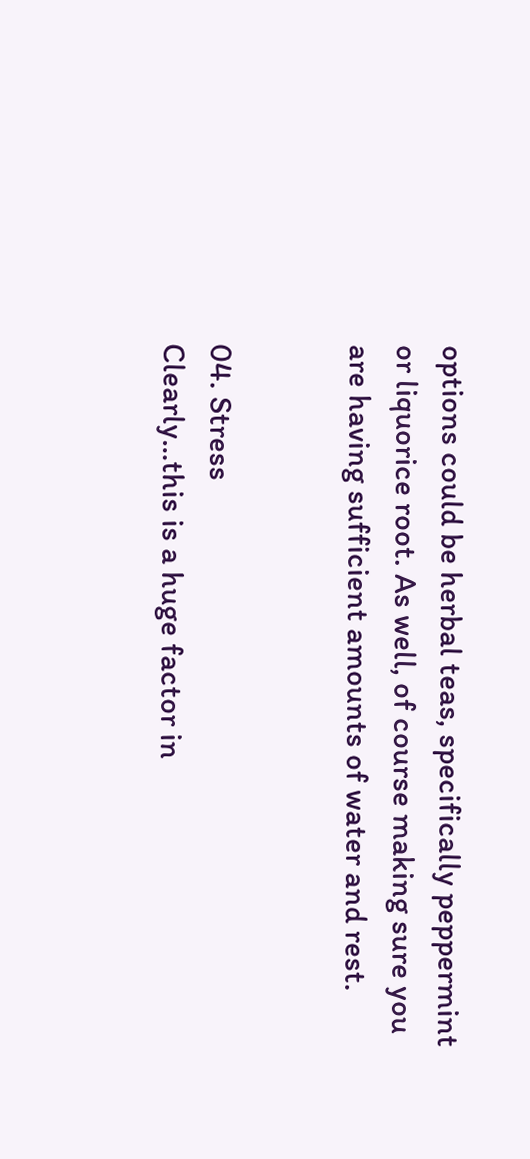options could be herbal teas, specifically peppermint or liquorice root. As well, of course making sure you are having sufficient amounts of water and rest.


04. Stress
Clearly…this is a huge factor in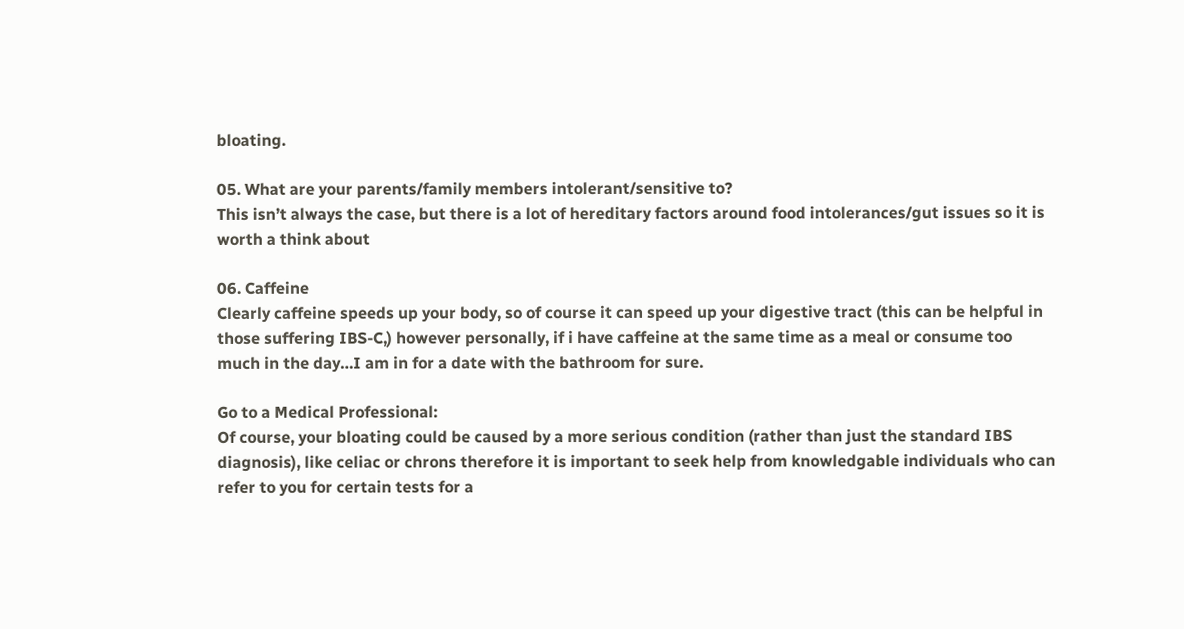bloating.

05. What are your parents/family members intolerant/sensitive to?
This isn’t always the case, but there is a lot of hereditary factors around food intolerances/gut issues so it is worth a think about

06. Caffeine
Clearly caffeine speeds up your body, so of course it can speed up your digestive tract (this can be helpful in those suffering IBS-C,) however personally, if i have caffeine at the same time as a meal or consume too much in the day…I am in for a date with the bathroom for sure.

Go to a Medical Professional:
Of course, your bloating could be caused by a more serious condition (rather than just the standard IBS diagnosis), like celiac or chrons therefore it is important to seek help from knowledgable individuals who can refer to you for certain tests for a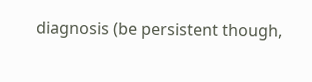diagnosis (be persistent though,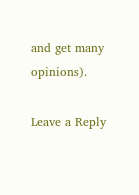and get many opinions).

Leave a Reply